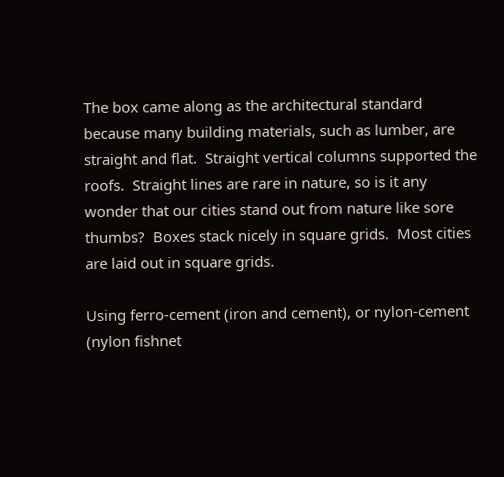The box came along as the architectural standard because many building materials, such as lumber, are straight and flat.  Straight vertical columns supported the roofs.  Straight lines are rare in nature, so is it any wonder that our cities stand out from nature like sore thumbs?  Boxes stack nicely in square grids.  Most cities are laid out in square grids.

Using ferro-cement (iron and cement), or nylon-cement (nylon fishnet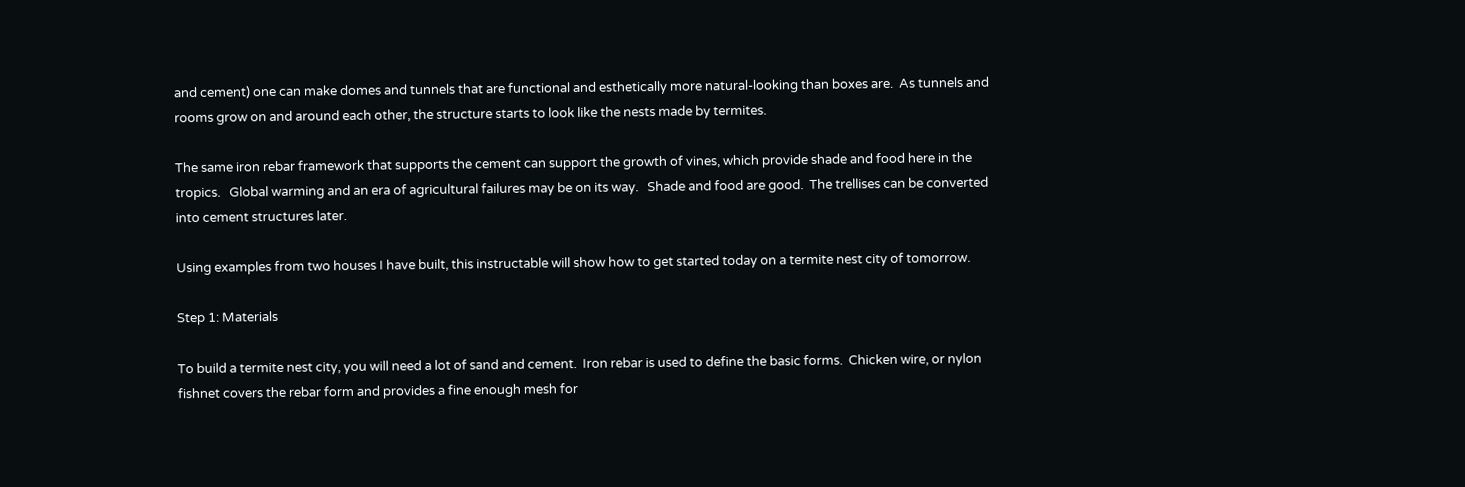and cement) one can make domes and tunnels that are functional and esthetically more natural-looking than boxes are.  As tunnels and rooms grow on and around each other, the structure starts to look like the nests made by termites.

The same iron rebar framework that supports the cement can support the growth of vines, which provide shade and food here in the tropics.   Global warming and an era of agricultural failures may be on its way.   Shade and food are good.  The trellises can be converted into cement structures later.

Using examples from two houses I have built, this instructable will show how to get started today on a termite nest city of tomorrow.

Step 1: Materials

To build a termite nest city, you will need a lot of sand and cement.  Iron rebar is used to define the basic forms.  Chicken wire, or nylon fishnet covers the rebar form and provides a fine enough mesh for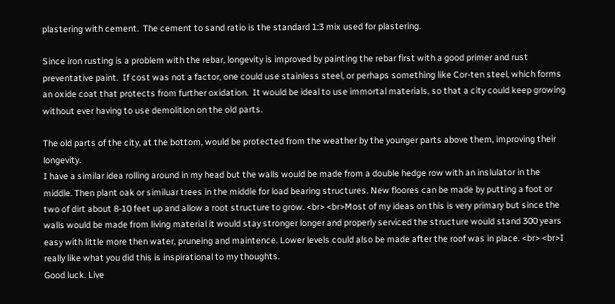plastering with cement.  The cement to sand ratio is the standard 1:3 mix used for plastering.

Since iron rusting is a problem with the rebar, longevity is improved by painting the rebar first with a good primer and rust preventative paint.  If cost was not a factor, one could use stainless steel, or perhaps something like Cor-ten steel, which forms an oxide coat that protects from further oxidation.  It would be ideal to use immortal materials, so that a city could keep growing without ever having to use demolition on the old parts.

The old parts of the city, at the bottom, would be protected from the weather by the younger parts above them, improving their longevity.
I have a similar idea rolling around in my head but the walls would be made from a double hedge row with an inslulator in the middle. Then plant oak or similuar trees in the middle for load bearing structures. New floores can be made by putting a foot or two of dirt about 8-10 feet up and allow a root structure to grow. <br> <br>Most of my ideas on this is very primary but since the walls would be made from living material it would stay stronger longer and properly serviced the structure would stand 300 years easy with little more then water, pruneing and maintence. Lower levels could also be made after the roof was in place. <br> <br>I really like what you did this is inspirational to my thoughts.
Good luck. Live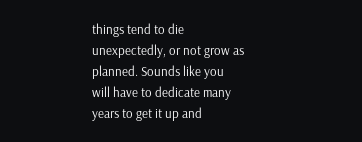things tend to die unexpectedly, or not grow as planned. Sounds like you will have to dedicate many years to get it up and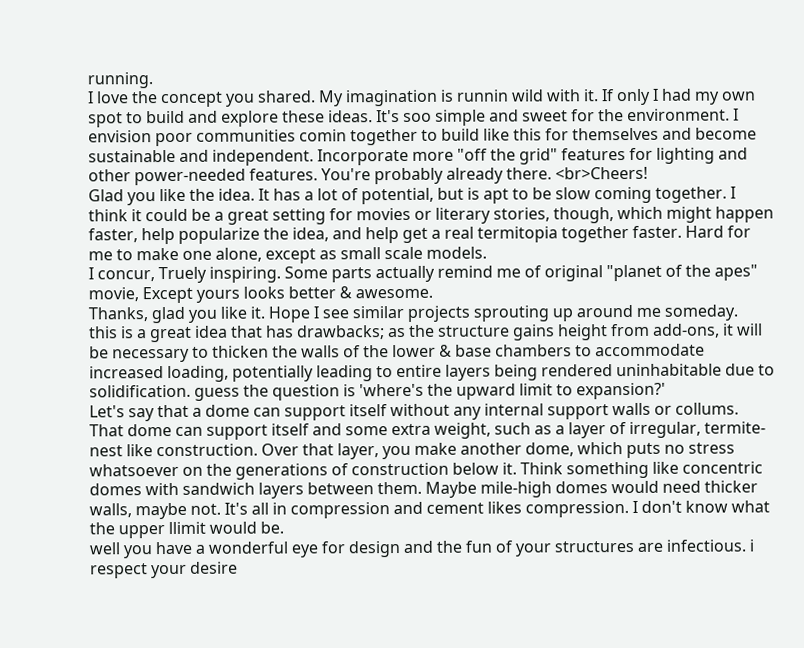running.
I love the concept you shared. My imagination is runnin wild with it. If only I had my own spot to build and explore these ideas. It's soo simple and sweet for the environment. I envision poor communities comin together to build like this for themselves and become sustainable and independent. Incorporate more "off the grid" features for lighting and other power-needed features. You're probably already there. <br>Cheers!
Glad you like the idea. It has a lot of potential, but is apt to be slow coming together. I think it could be a great setting for movies or literary stories, though, which might happen faster, help popularize the idea, and help get a real termitopia together faster. Hard for me to make one alone, except as small scale models.
I concur, Truely inspiring. Some parts actually remind me of original "planet of the apes" movie, Except yours looks better & awesome.
Thanks, glad you like it. Hope I see similar projects sprouting up around me someday.
this is a great idea that has drawbacks; as the structure gains height from add-ons, it will be necessary to thicken the walls of the lower & base chambers to accommodate increased loading, potentially leading to entire layers being rendered uninhabitable due to solidification. guess the question is 'where's the upward limit to expansion?'
Let's say that a dome can support itself without any internal support walls or collums. That dome can support itself and some extra weight, such as a layer of irregular, termite-nest like construction. Over that layer, you make another dome, which puts no stress whatsoever on the generations of construction below it. Think something like concentric domes with sandwich layers between them. Maybe mile-high domes would need thicker walls, maybe not. It's all in compression and cement likes compression. I don't know what the upper llimit would be.
well you have a wonderful eye for design and the fun of your structures are infectious. i respect your desire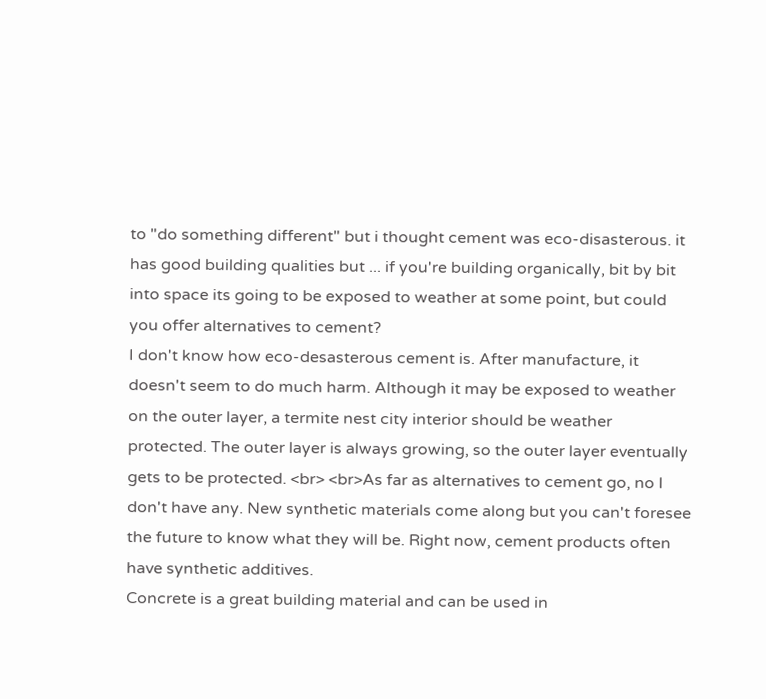to "do something different" but i thought cement was eco-disasterous. it has good building qualities but ... if you're building organically, bit by bit into space its going to be exposed to weather at some point, but could you offer alternatives to cement?
I don't know how eco-desasterous cement is. After manufacture, it doesn't seem to do much harm. Although it may be exposed to weather on the outer layer, a termite nest city interior should be weather protected. The outer layer is always growing, so the outer layer eventually gets to be protected. <br> <br>As far as alternatives to cement go, no I don't have any. New synthetic materials come along but you can't foresee the future to know what they will be. Right now, cement products often have synthetic additives.
Concrete is a great building material and can be used in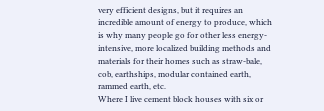very efficient designs, but it requires an incredible amount of energy to produce, which is why many people go for other less energy-intensive, more localized building methods and materials for their homes such as straw-bale, cob, earthships, modular contained earth, rammed earth, etc.
Where I live cement block houses with six or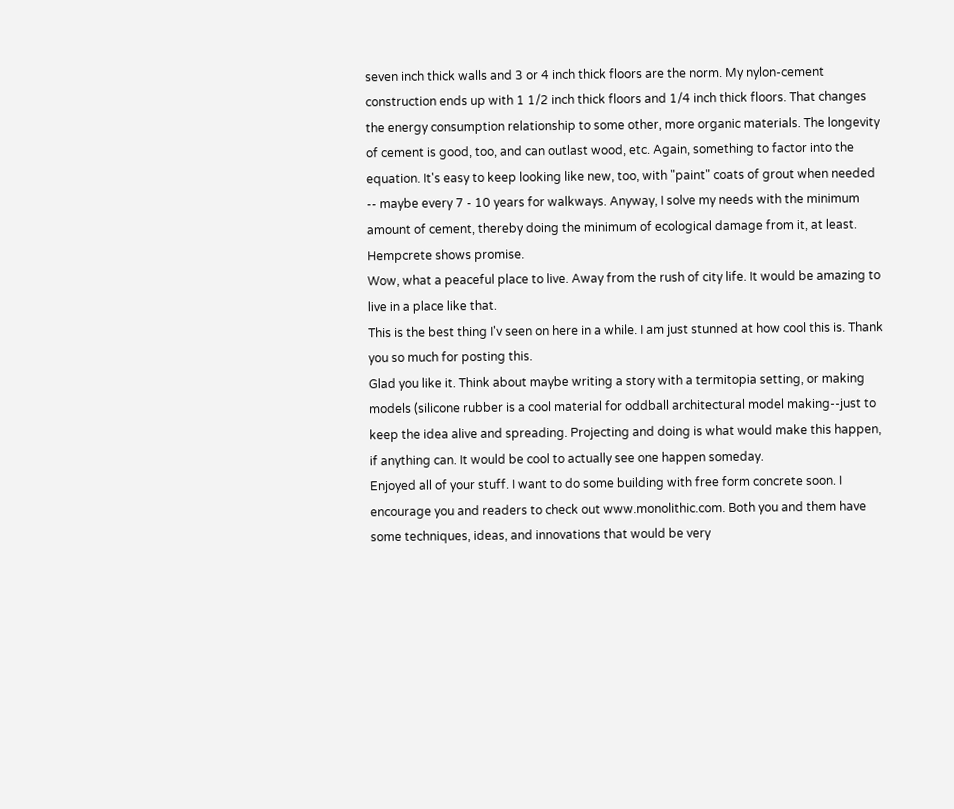seven inch thick walls and 3 or 4 inch thick floors are the norm. My nylon-cement construction ends up with 1 1/2 inch thick floors and 1/4 inch thick floors. That changes the energy consumption relationship to some other, more organic materials. The longevity of cement is good, too, and can outlast wood, etc. Again, something to factor into the equation. It's easy to keep looking like new, too, with "paint" coats of grout when needed -- maybe every 7 - 10 years for walkways. Anyway, I solve my needs with the minimum amount of cement, thereby doing the minimum of ecological damage from it, at least.
Hempcrete shows promise.
Wow, what a peaceful place to live. Away from the rush of city life. It would be amazing to live in a place like that.
This is the best thing I'v seen on here in a while. I am just stunned at how cool this is. Thank you so much for posting this.
Glad you like it. Think about maybe writing a story with a termitopia setting, or making models (silicone rubber is a cool material for oddball architectural model making--just to keep the idea alive and spreading. Projecting and doing is what would make this happen, if anything can. It would be cool to actually see one happen someday.
Enjoyed all of your stuff. I want to do some building with free form concrete soon. I encourage you and readers to check out www.monolithic.com. Both you and them have some techniques, ideas, and innovations that would be very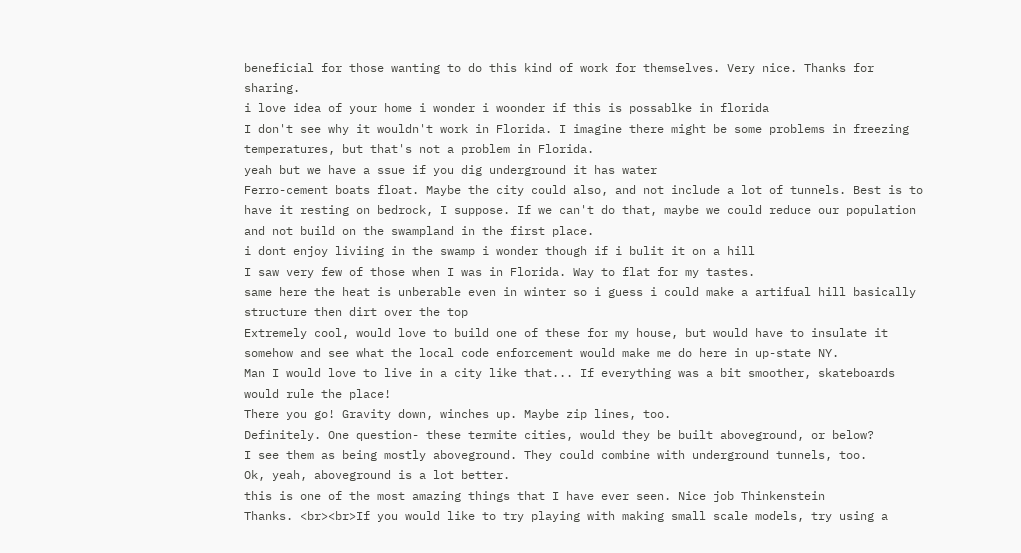beneficial for those wanting to do this kind of work for themselves. Very nice. Thanks for sharing.
i love idea of your home i wonder i woonder if this is possablke in florida
I don't see why it wouldn't work in Florida. I imagine there might be some problems in freezing temperatures, but that's not a problem in Florida.
yeah but we have a ssue if you dig underground it has water
Ferro-cement boats float. Maybe the city could also, and not include a lot of tunnels. Best is to have it resting on bedrock, I suppose. If we can't do that, maybe we could reduce our population and not build on the swampland in the first place.
i dont enjoy liviing in the swamp i wonder though if i bulit it on a hill
I saw very few of those when I was in Florida. Way to flat for my tastes.
same here the heat is unberable even in winter so i guess i could make a artifual hill basically structure then dirt over the top
Extremely cool, would love to build one of these for my house, but would have to insulate it somehow and see what the local code enforcement would make me do here in up-state NY.
Man I would love to live in a city like that... If everything was a bit smoother, skateboards would rule the place!
There you go! Gravity down, winches up. Maybe zip lines, too.
Definitely. One question- these termite cities, would they be built aboveground, or below?
I see them as being mostly aboveground. They could combine with underground tunnels, too.
Ok, yeah, aboveground is a lot better.
this is one of the most amazing things that I have ever seen. Nice job Thinkenstein
Thanks. <br><br>If you would like to try playing with making small scale models, try using a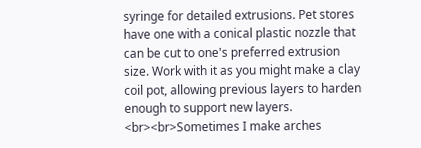syringe for detailed extrusions. Pet stores have one with a conical plastic nozzle that can be cut to one's preferred extrusion size. Work with it as you might make a clay coil pot, allowing previous layers to harden enough to support new layers. <br><br>Sometimes I make arches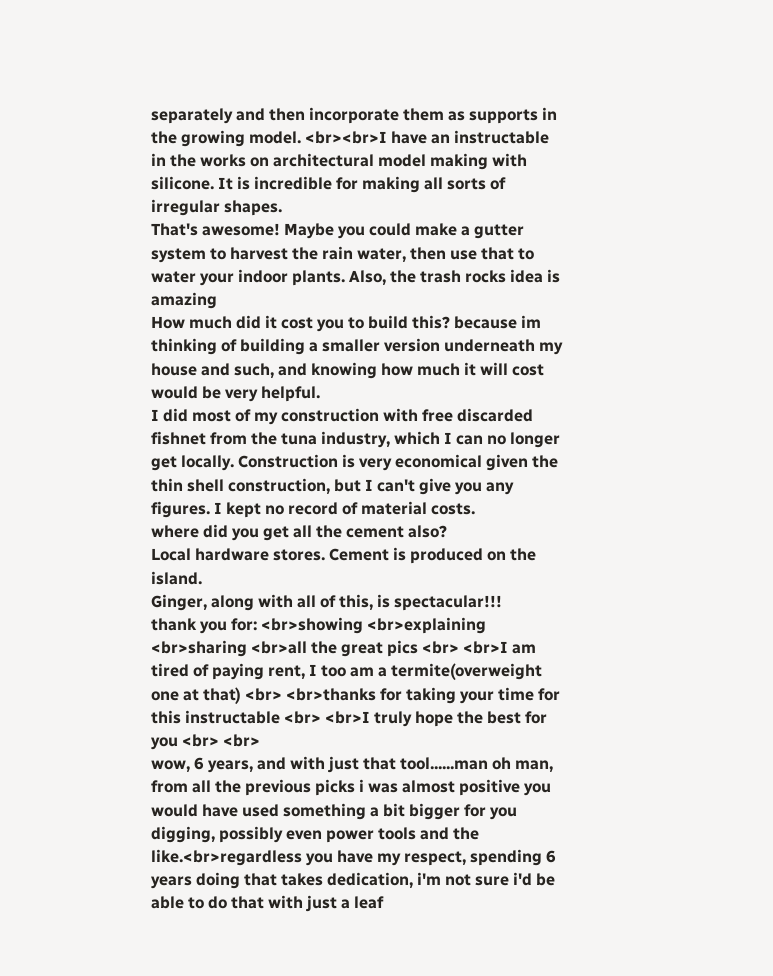separately and then incorporate them as supports in the growing model. <br><br>I have an instructable in the works on architectural model making with silicone. It is incredible for making all sorts of irregular shapes.
That's awesome! Maybe you could make a gutter system to harvest the rain water, then use that to water your indoor plants. Also, the trash rocks idea is amazing
How much did it cost you to build this? because im thinking of building a smaller version underneath my house and such, and knowing how much it will cost would be very helpful.
I did most of my construction with free discarded fishnet from the tuna industry, which I can no longer get locally. Construction is very economical given the thin shell construction, but I can't give you any figures. I kept no record of material costs.
where did you get all the cement also?
Local hardware stores. Cement is produced on the island.
Ginger, along with all of this, is spectacular!!!
thank you for: <br>showing <br>explaining <br>sharing <br>all the great pics <br> <br>I am tired of paying rent, I too am a termite(overweight one at that) <br> <br>thanks for taking your time for this instructable <br> <br>I truly hope the best for you <br> <br>
wow, 6 years, and with just that tool......man oh man, from all the previous picks i was almost positive you would have used something a bit bigger for you digging, possibly even power tools and the like.<br>regardless you have my respect, spending 6 years doing that takes dedication, i'm not sure i'd be able to do that with just a leaf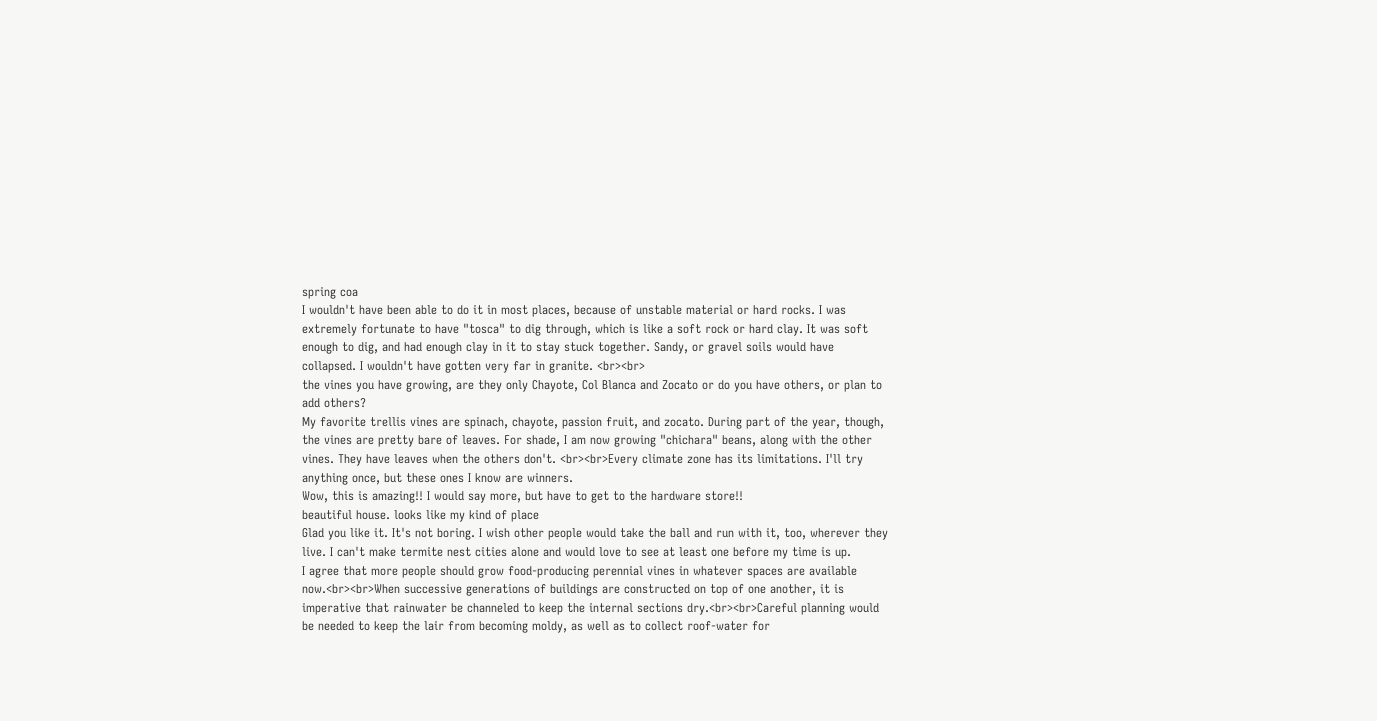spring coa
I wouldn't have been able to do it in most places, because of unstable material or hard rocks. I was extremely fortunate to have "tosca" to dig through, which is like a soft rock or hard clay. It was soft enough to dig, and had enough clay in it to stay stuck together. Sandy, or gravel soils would have collapsed. I wouldn't have gotten very far in granite. <br><br>
the vines you have growing, are they only Chayote, Col Blanca and Zocato or do you have others, or plan to add others?
My favorite trellis vines are spinach, chayote, passion fruit, and zocato. During part of the year, though, the vines are pretty bare of leaves. For shade, I am now growing "chichara" beans, along with the other vines. They have leaves when the others don't. <br><br>Every climate zone has its limitations. I'll try anything once, but these ones I know are winners.
Wow, this is amazing!! I would say more, but have to get to the hardware store!!
beautiful house. looks like my kind of place
Glad you like it. It's not boring. I wish other people would take the ball and run with it, too, wherever they live. I can't make termite nest cities alone and would love to see at least one before my time is up.
I agree that more people should grow food-producing perennial vines in whatever spaces are available now.<br><br>When successive generations of buildings are constructed on top of one another, it is imperative that rainwater be channeled to keep the internal sections dry.<br><br>Careful planning would be needed to keep the lair from becoming moldy, as well as to collect roof-water for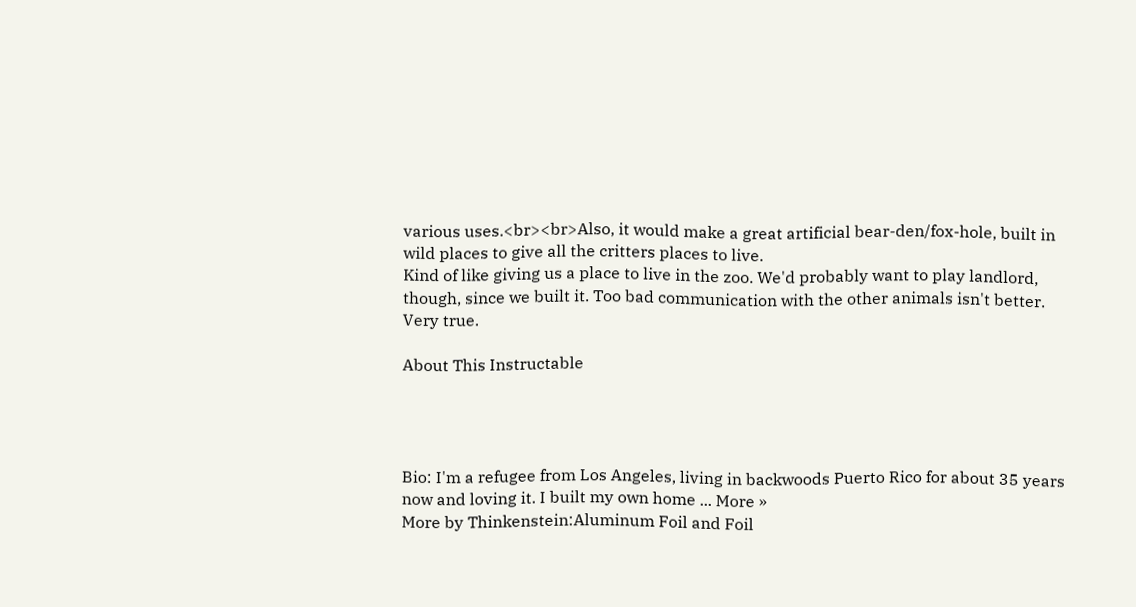various uses.<br><br>Also, it would make a great artificial bear-den/fox-hole, built in wild places to give all the critters places to live.
Kind of like giving us a place to live in the zoo. We'd probably want to play landlord, though, since we built it. Too bad communication with the other animals isn't better.
Very true.

About This Instructable




Bio: I'm a refugee from Los Angeles, living in backwoods Puerto Rico for about 35 years now and loving it. I built my own home ... More »
More by Thinkenstein:Aluminum Foil and Foil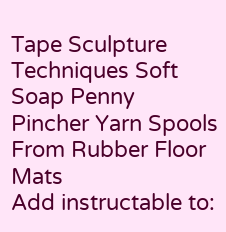Tape Sculpture Techniques Soft Soap Penny Pincher Yarn Spools From Rubber Floor Mats
Add instructable to: